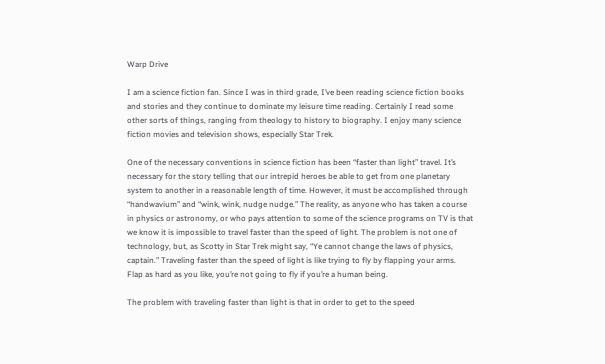Warp Drive

I am a science fiction fan. Since I was in third grade, I’ve been reading science fiction books and stories and they continue to dominate my leisure time reading. Certainly I read some other sorts of things, ranging from theology to history to biography. I enjoy many science fiction movies and television shows, especially Star Trek.

One of the necessary conventions in science fiction has been “faster than light” travel. It’s necessary for the story telling that our intrepid heroes be able to get from one planetary system to another in a reasonable length of time. However, it must be accomplished through “handwavium” and “wink, wink, nudge nudge.” The reality, as anyone who has taken a course in physics or astronomy, or who pays attention to some of the science programs on TV is that we know it is impossible to travel faster than the speed of light. The problem is not one of technology, but, as Scotty in Star Trek might say, “Ye cannot change the laws of physics, captain.” Traveling faster than the speed of light is like trying to fly by flapping your arms. Flap as hard as you like, you’re not going to fly if you’re a human being.

The problem with traveling faster than light is that in order to get to the speed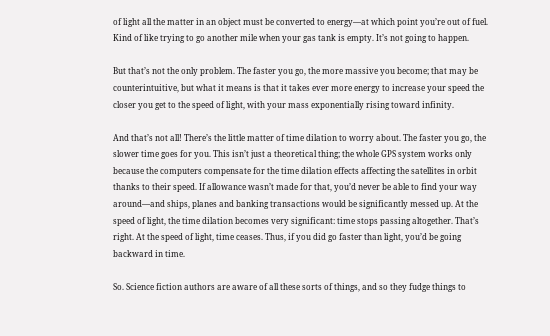of light all the matter in an object must be converted to energy—at which point you’re out of fuel. Kind of like trying to go another mile when your gas tank is empty. It’s not going to happen.

But that’s not the only problem. The faster you go, the more massive you become; that may be counterintuitive, but what it means is that it takes ever more energy to increase your speed the closer you get to the speed of light, with your mass exponentially rising toward infinity.

And that’s not all! There’s the little matter of time dilation to worry about. The faster you go, the slower time goes for you. This isn’t just a theoretical thing; the whole GPS system works only because the computers compensate for the time dilation effects affecting the satellites in orbit thanks to their speed. If allowance wasn’t made for that, you’d never be able to find your way around—and ships, planes and banking transactions would be significantly messed up. At the speed of light, the time dilation becomes very significant: time stops passing altogether. That’s right. At the speed of light, time ceases. Thus, if you did go faster than light, you’d be going backward in time.

So. Science fiction authors are aware of all these sorts of things, and so they fudge things to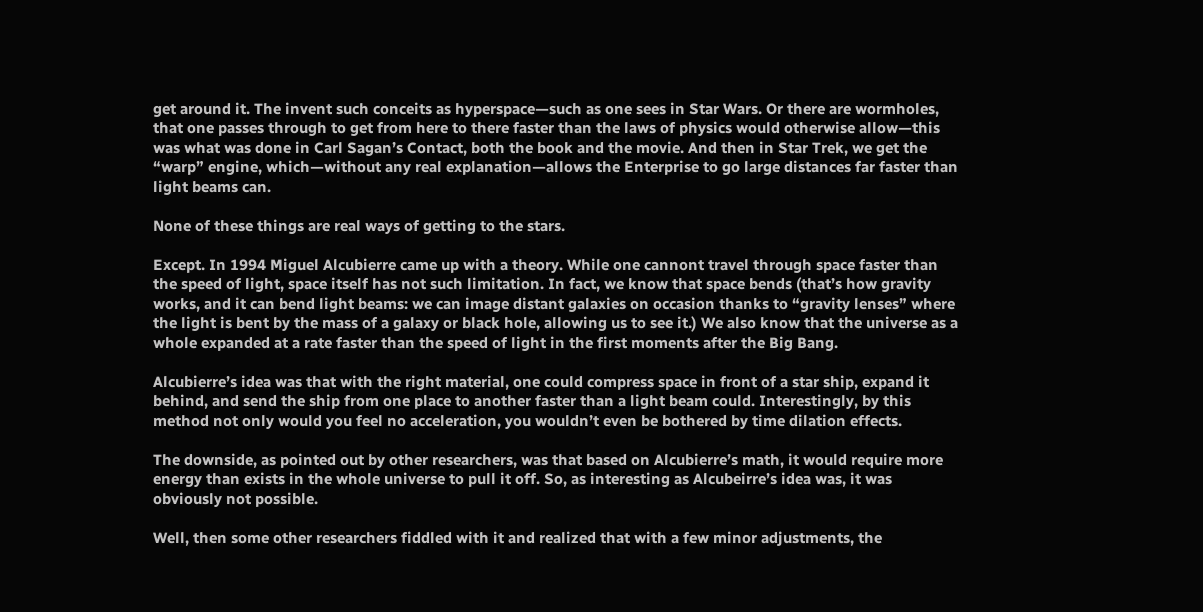get around it. The invent such conceits as hyperspace—such as one sees in Star Wars. Or there are wormholes, that one passes through to get from here to there faster than the laws of physics would otherwise allow—this was what was done in Carl Sagan’s Contact, both the book and the movie. And then in Star Trek, we get the “warp” engine, which—without any real explanation—allows the Enterprise to go large distances far faster than light beams can.

None of these things are real ways of getting to the stars.

Except. In 1994 Miguel Alcubierre came up with a theory. While one cannont travel through space faster than the speed of light, space itself has not such limitation. In fact, we know that space bends (that’s how gravity works, and it can bend light beams: we can image distant galaxies on occasion thanks to “gravity lenses” where the light is bent by the mass of a galaxy or black hole, allowing us to see it.) We also know that the universe as a whole expanded at a rate faster than the speed of light in the first moments after the Big Bang.

Alcubierre’s idea was that with the right material, one could compress space in front of a star ship, expand it behind, and send the ship from one place to another faster than a light beam could. Interestingly, by this method not only would you feel no acceleration, you wouldn’t even be bothered by time dilation effects.

The downside, as pointed out by other researchers, was that based on Alcubierre’s math, it would require more energy than exists in the whole universe to pull it off. So, as interesting as Alcubeirre’s idea was, it was obviously not possible.

Well, then some other researchers fiddled with it and realized that with a few minor adjustments, the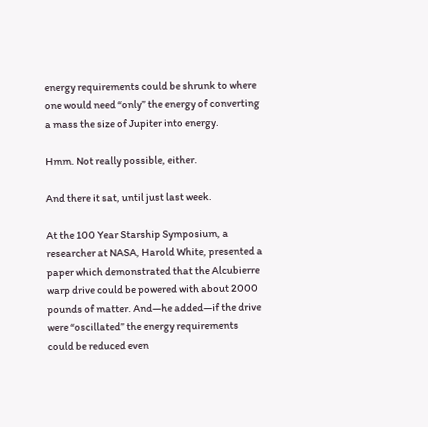energy requirements could be shrunk to where one would need “only” the energy of converting a mass the size of Jupiter into energy.

Hmm. Not really possible, either.

And there it sat, until just last week.

At the 100 Year Starship Symposium, a researcher at NASA, Harold White, presented a paper which demonstrated that the Alcubierre warp drive could be powered with about 2000 pounds of matter. And—he added—if the drive were “oscillated” the energy requirements could be reduced even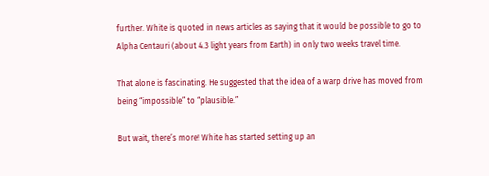further. White is quoted in news articles as saying that it would be possible to go to Alpha Centauri (about 4.3 light years from Earth) in only two weeks travel time.

That alone is fascinating. He suggested that the idea of a warp drive has moved from being “impossible” to “plausible.”

But wait, there’s more! White has started setting up an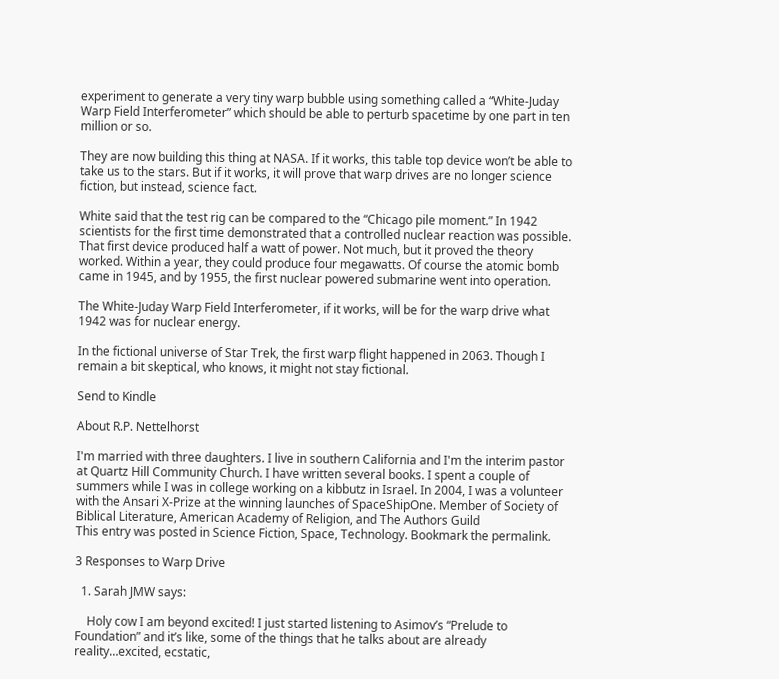experiment to generate a very tiny warp bubble using something called a “White-Juday Warp Field Interferometer” which should be able to perturb spacetime by one part in ten million or so.

They are now building this thing at NASA. If it works, this table top device won’t be able to take us to the stars. But if it works, it will prove that warp drives are no longer science fiction, but instead, science fact.

White said that the test rig can be compared to the “Chicago pile moment.” In 1942 scientists for the first time demonstrated that a controlled nuclear reaction was possible. That first device produced half a watt of power. Not much, but it proved the theory worked. Within a year, they could produce four megawatts. Of course the atomic bomb came in 1945, and by 1955, the first nuclear powered submarine went into operation.

The White-Juday Warp Field Interferometer, if it works, will be for the warp drive what 1942 was for nuclear energy.

In the fictional universe of Star Trek, the first warp flight happened in 2063. Though I remain a bit skeptical, who knows, it might not stay fictional.

Send to Kindle

About R.P. Nettelhorst

I'm married with three daughters. I live in southern California and I'm the interim pastor at Quartz Hill Community Church. I have written several books. I spent a couple of summers while I was in college working on a kibbutz in Israel. In 2004, I was a volunteer with the Ansari X-Prize at the winning launches of SpaceShipOne. Member of Society of Biblical Literature, American Academy of Religion, and The Authors Guild
This entry was posted in Science Fiction, Space, Technology. Bookmark the permalink.

3 Responses to Warp Drive

  1. Sarah JMW says:

    Holy cow I am beyond excited! I just started listening to Asimov’s “Prelude to Foundation” and it’s like, some of the things that he talks about are already reality…excited, ecstatic,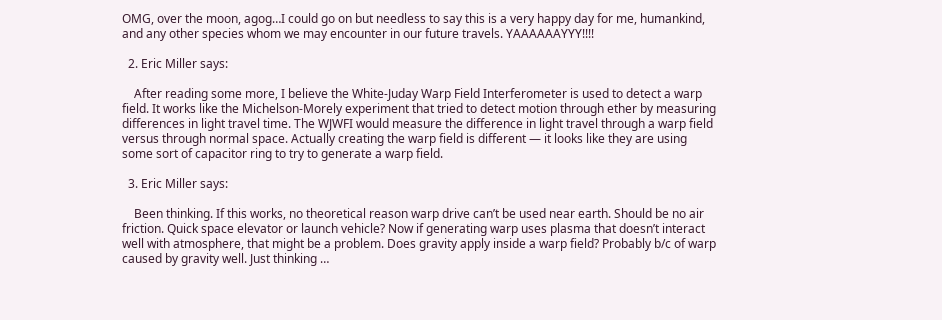OMG, over the moon, agog…I could go on but needless to say this is a very happy day for me, humankind, and any other species whom we may encounter in our future travels. YAAAAAAYYY!!!!

  2. Eric Miller says:

    After reading some more, I believe the White-Juday Warp Field Interferometer is used to detect a warp field. It works like the Michelson-Morely experiment that tried to detect motion through ether by measuring differences in light travel time. The WJWFI would measure the difference in light travel through a warp field versus through normal space. Actually creating the warp field is different — it looks like they are using some sort of capacitor ring to try to generate a warp field.

  3. Eric Miller says:

    Been thinking. If this works, no theoretical reason warp drive can’t be used near earth. Should be no air friction. Quick space elevator or launch vehicle? Now if generating warp uses plasma that doesn’t interact well with atmosphere, that might be a problem. Does gravity apply inside a warp field? Probably b/c of warp caused by gravity well. Just thinking …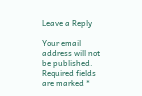Leave a Reply

Your email address will not be published. Required fields are marked *